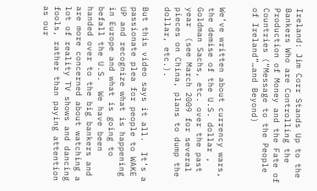Ireland: Jim Corr Stands Up to the Bankers Who are Controlling the Production of Money and the Fate of Countries (“Message to the People of Ireland”…and Beyond)


We’ve written about currency wars, the demise of the U.S. dollar , Goldman Sachs, etc. over the past year  (see March 2009 for several pieces on China, plans to dump the dollar, etc.).

But this video says it all.  It’s a passionate plea for people to WAKE UP and recognize what is happening in Europe and what is going to befall the U.S.  We have been handed over to the big bankers and are more concerned about watching a lot of reality TV shows and dancing fools, rather than paying attention as our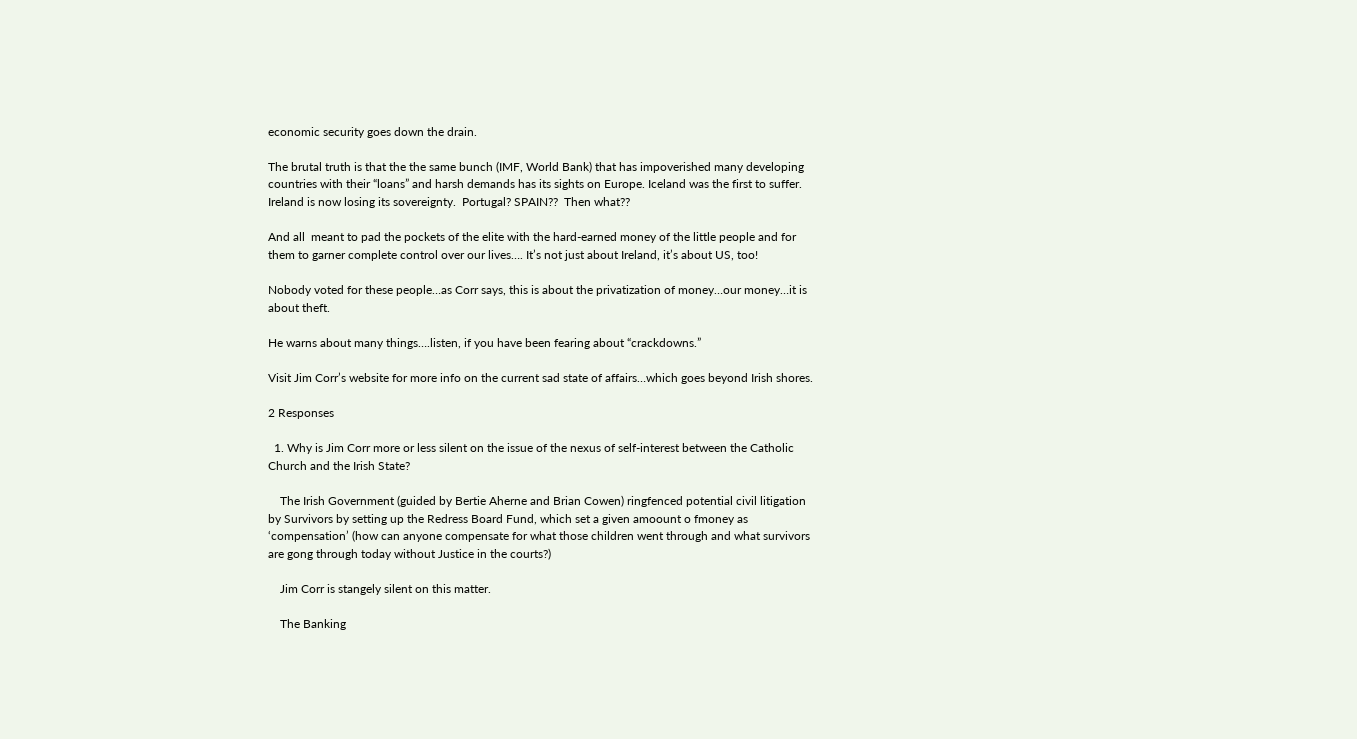economic security goes down the drain.

The brutal truth is that the the same bunch (IMF, World Bank) that has impoverished many developing countries with their “loans” and harsh demands has its sights on Europe. Iceland was the first to suffer.  Ireland is now losing its sovereignty.  Portugal? SPAIN??  Then what??

And all  meant to pad the pockets of the elite with the hard-earned money of the little people and for them to garner complete control over our lives…. It’s not just about Ireland, it’s about US, too!

Nobody voted for these people…as Corr says, this is about the privatization of money…our money…it is about theft.

He warns about many things….listen, if you have been fearing about “crackdowns.”

Visit Jim Corr’s website for more info on the current sad state of affairs…which goes beyond Irish shores.

2 Responses

  1. Why is Jim Corr more or less silent on the issue of the nexus of self-interest between the Catholic Church and the Irish State?

    The Irish Government (guided by Bertie Aherne and Brian Cowen) ringfenced potential civil litigation by Survivors by setting up the Redress Board Fund, which set a given amoount o fmoney as ‘compensation’ (how can anyone compensate for what those children went through and what survivors are gong through today without Justice in the courts?)

    Jim Corr is stangely silent on this matter.

    The Banking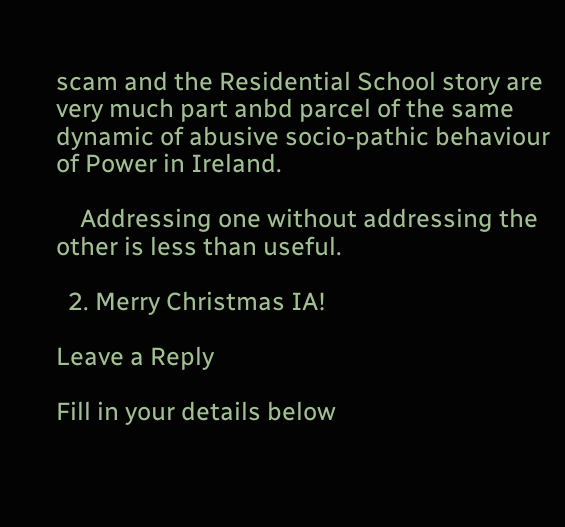scam and the Residential School story are very much part anbd parcel of the same dynamic of abusive socio-pathic behaviour of Power in Ireland.

    Addressing one without addressing the other is less than useful.

  2. Merry Christmas IA!

Leave a Reply

Fill in your details below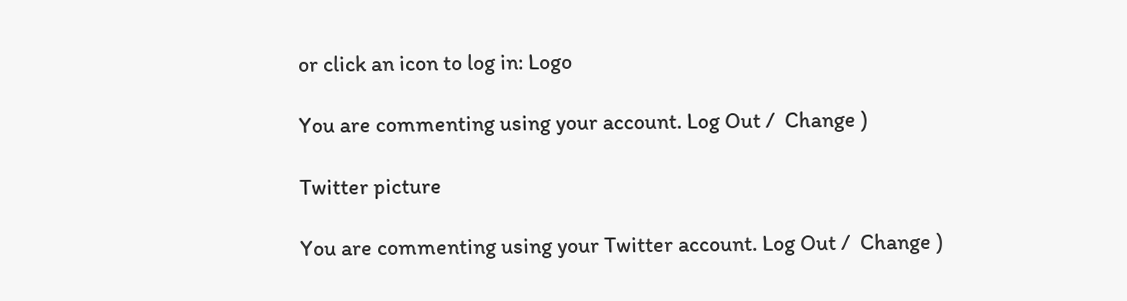or click an icon to log in: Logo

You are commenting using your account. Log Out /  Change )

Twitter picture

You are commenting using your Twitter account. Log Out /  Change )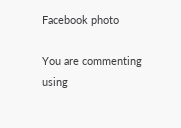Facebook photo

You are commenting using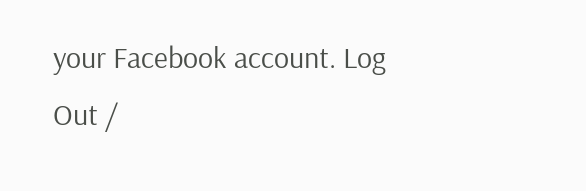your Facebook account. Log Out /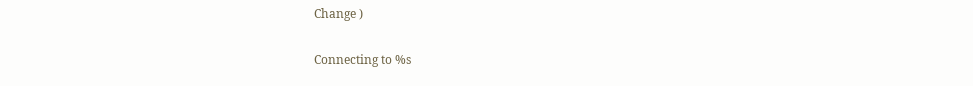Change )

Connecting to %s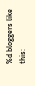%d bloggers like this: